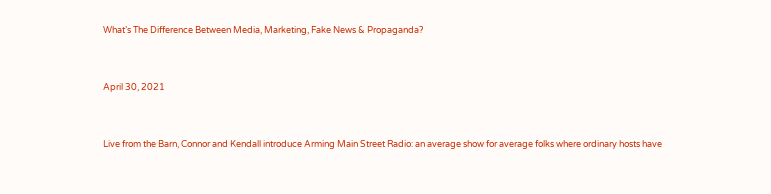What’s The Difference Between Media, Marketing, Fake News & Propaganda?


April 30, 2021


Live from the Barn, Connor and Kendall introduce Arming Main Street Radio: an average show for average folks where ordinary hosts have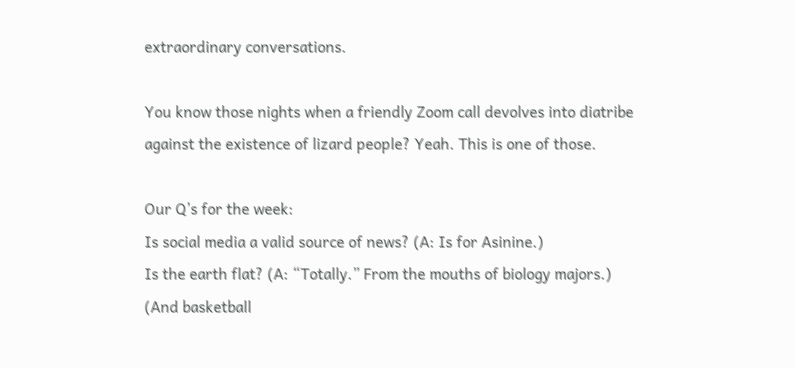extraordinary conversations.

You know those nights when a friendly Zoom call devolves into diatribe against the existence of lizard people? Yeah. This is one of those.

Our Q’s for the week:
Is social media a valid source of news? (A: Is for Asinine.)
Is the earth flat? (A: “Totally.” From the mouths of biology majors.)
(And basketball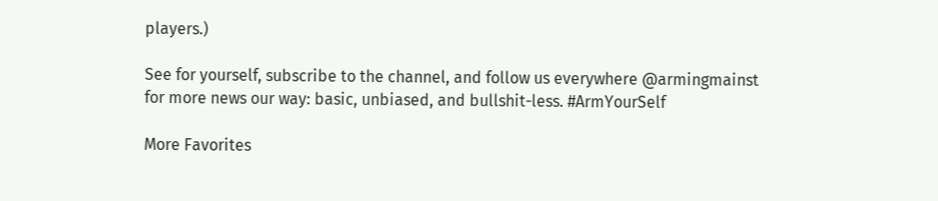players.)

See for yourself, subscribe to the channel, and follow us everywhere @armingmainst for more news our way: basic, unbiased, and bullshit-less. #ArmYourSelf

More Favorites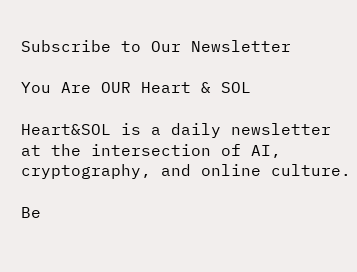Subscribe to Our Newsletter

You Are OUR Heart & SOL

Heart&SOL is a daily newsletter at the intersection of AI, cryptography, and online culture.

Be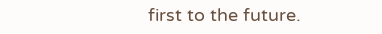first to the future.